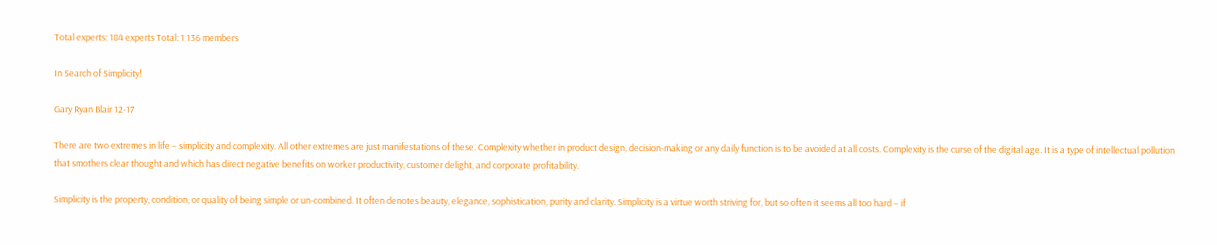Total experts: 184 experts Total: 1 136 members

In Search of Simplicity!

Gary Ryan Blair 12-17

There are two extremes in life – simplicity and complexity. All other extremes are just manifestations of these. Complexity whether in product design, decision-making or any daily function is to be avoided at all costs. Complexity is the curse of the digital age. It is a type of intellectual pollution that smothers clear thought and which has direct negative benefits on worker productivity, customer delight, and corporate profitability.

Simplicity is the property, condition, or quality of being simple or un-combined. It often denotes beauty, elegance, sophistication, purity and clarity. Simplicity is a virtue worth striving for, but so often it seems all too hard – if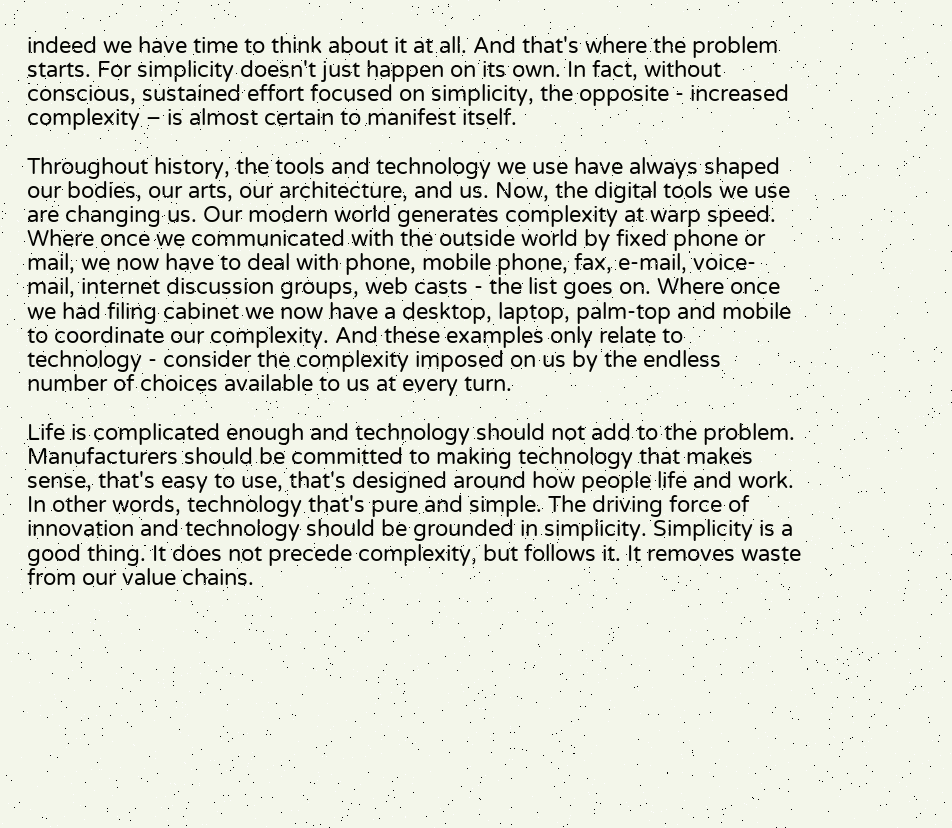indeed we have time to think about it at all. And that's where the problem starts. For simplicity doesn't just happen on its own. In fact, without conscious, sustained effort focused on simplicity, the opposite - increased complexity – is almost certain to manifest itself.

Throughout history, the tools and technology we use have always shaped our bodies, our arts, our architecture, and us. Now, the digital tools we use are changing us. Our modern world generates complexity at warp speed. Where once we communicated with the outside world by fixed phone or mail, we now have to deal with phone, mobile phone, fax, e-mail, voice-mail, internet discussion groups, web casts - the list goes on. Where once we had filing cabinet we now have a desktop, laptop, palm-top and mobile to coordinate our complexity. And these examples only relate to technology - consider the complexity imposed on us by the endless number of choices available to us at every turn.

Life is complicated enough and technology should not add to the problem. Manufacturers should be committed to making technology that makes sense, that's easy to use, that's designed around how people life and work. In other words, technology that's pure and simple. The driving force of innovation and technology should be grounded in simplicity. Simplicity is a good thing. It does not precede complexity, but follows it. It removes waste from our value chains.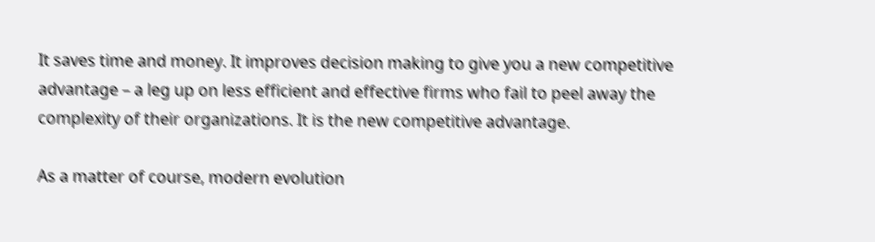It saves time and money. It improves decision making to give you a new competitive advantage – a leg up on less efficient and effective firms who fail to peel away the complexity of their organizations. It is the new competitive advantage.

As a matter of course, modern evolution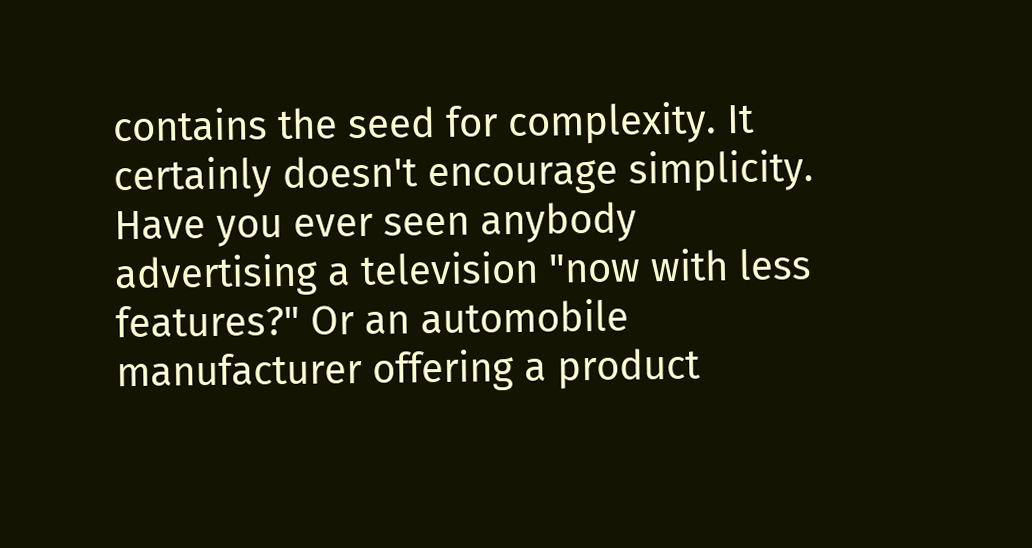contains the seed for complexity. It certainly doesn't encourage simplicity. Have you ever seen anybody advertising a television "now with less features?" Or an automobile manufacturer offering a product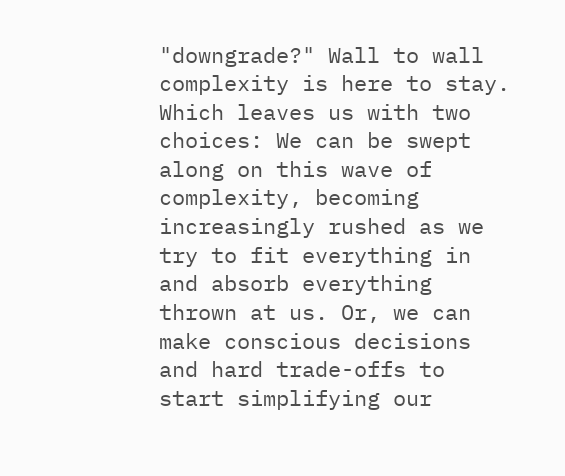"downgrade?" Wall to wall complexity is here to stay. Which leaves us with two choices: We can be swept along on this wave of complexity, becoming increasingly rushed as we try to fit everything in and absorb everything thrown at us. Or, we can make conscious decisions and hard trade-offs to start simplifying our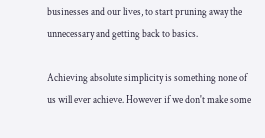businesses and our lives, to start pruning away the unnecessary and getting back to basics.

Achieving absolute simplicity is something none of us will ever achieve. However if we don't make some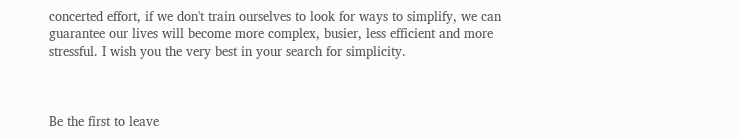concerted effort, if we don't train ourselves to look for ways to simplify, we can guarantee our lives will become more complex, busier, less efficient and more stressful. I wish you the very best in your search for simplicity.



Be the first to leave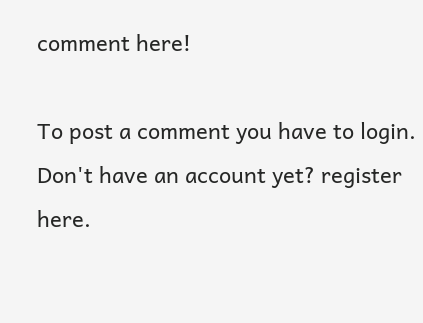comment here!

To post a comment you have to login. Don't have an account yet? register here.